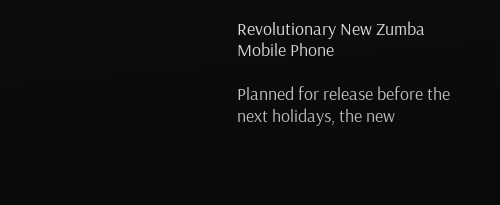Revolutionary New Zumba Mobile Phone

Planned for release before the next holidays, the new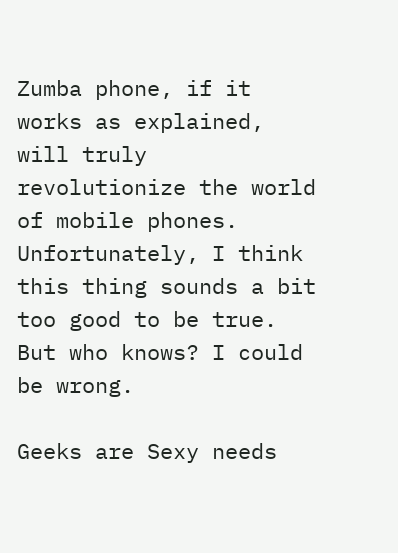Zumba phone, if it works as explained, will truly revolutionize the world of mobile phones. Unfortunately, I think this thing sounds a bit too good to be true. But who knows? I could be wrong.

Geeks are Sexy needs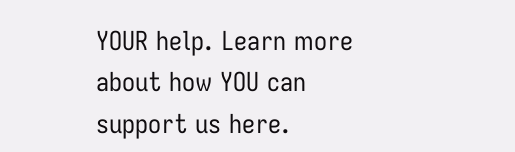YOUR help. Learn more about how YOU can support us here.